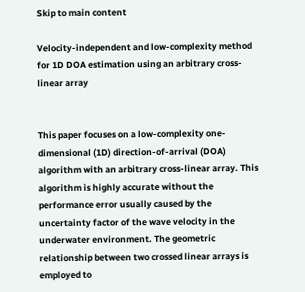Skip to main content

Velocity-independent and low-complexity method for 1D DOA estimation using an arbitrary cross-linear array


This paper focuses on a low-complexity one-dimensional (1D) direction-of-arrival (DOA) algorithm with an arbitrary cross-linear array. This algorithm is highly accurate without the performance error usually caused by the uncertainty factor of the wave velocity in the underwater environment. The geometric relationship between two crossed linear arrays is employed to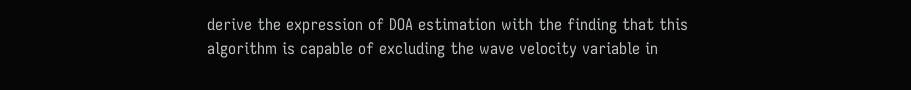derive the expression of DOA estimation with the finding that this algorithm is capable of excluding the wave velocity variable in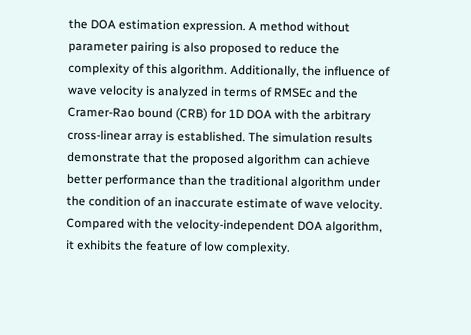the DOA estimation expression. A method without parameter pairing is also proposed to reduce the complexity of this algorithm. Additionally, the influence of wave velocity is analyzed in terms of RMSEc and the Cramer-Rao bound (CRB) for 1D DOA with the arbitrary cross-linear array is established. The simulation results demonstrate that the proposed algorithm can achieve better performance than the traditional algorithm under the condition of an inaccurate estimate of wave velocity. Compared with the velocity-independent DOA algorithm, it exhibits the feature of low complexity.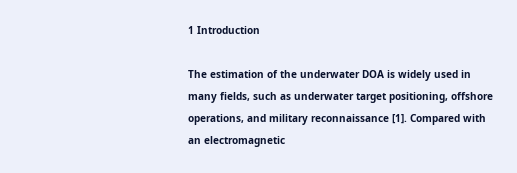1 Introduction

The estimation of the underwater DOA is widely used in many fields, such as underwater target positioning, offshore operations, and military reconnaissance [1]. Compared with an electromagnetic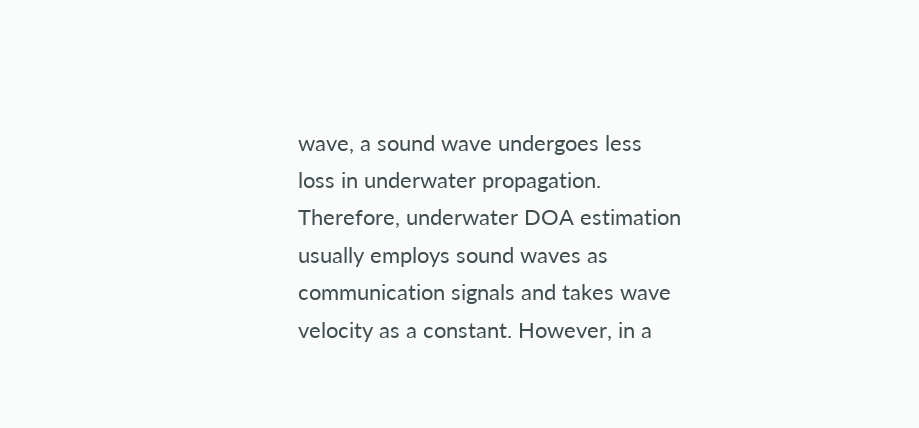wave, a sound wave undergoes less loss in underwater propagation. Therefore, underwater DOA estimation usually employs sound waves as communication signals and takes wave velocity as a constant. However, in a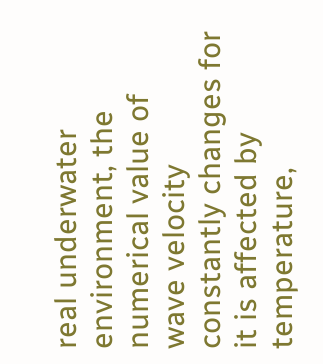real underwater environment, the numerical value of wave velocity constantly changes for it is affected by temperature,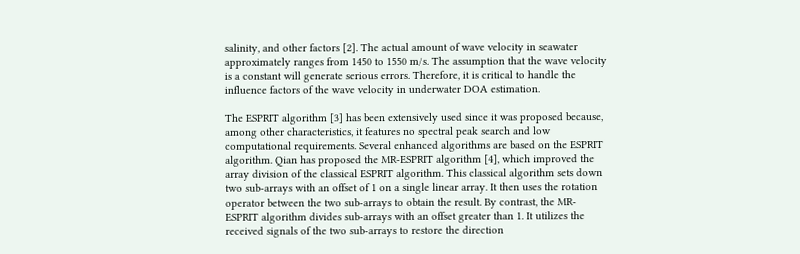salinity, and other factors [2]. The actual amount of wave velocity in seawater approximately ranges from 1450 to 1550 m/s. The assumption that the wave velocity is a constant will generate serious errors. Therefore, it is critical to handle the influence factors of the wave velocity in underwater DOA estimation.

The ESPRIT algorithm [3] has been extensively used since it was proposed because, among other characteristics, it features no spectral peak search and low computational requirements. Several enhanced algorithms are based on the ESPRIT algorithm. Qian has proposed the MR-ESPRIT algorithm [4], which improved the array division of the classical ESPRIT algorithm. This classical algorithm sets down two sub-arrays with an offset of 1 on a single linear array. It then uses the rotation operator between the two sub-arrays to obtain the result. By contrast, the MR-ESPRIT algorithm divides sub-arrays with an offset greater than 1. It utilizes the received signals of the two sub-arrays to restore the direction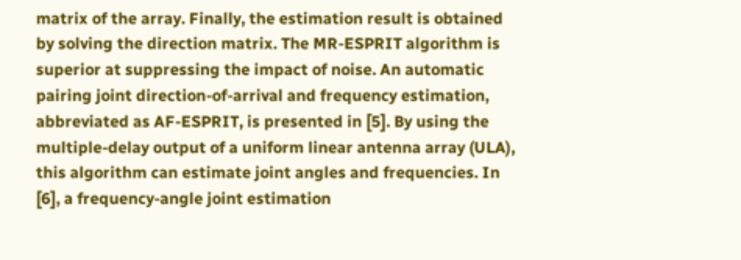matrix of the array. Finally, the estimation result is obtained by solving the direction matrix. The MR-ESPRIT algorithm is superior at suppressing the impact of noise. An automatic pairing joint direction-of-arrival and frequency estimation, abbreviated as AF-ESPRIT, is presented in [5]. By using the multiple-delay output of a uniform linear antenna array (ULA), this algorithm can estimate joint angles and frequencies. In [6], a frequency-angle joint estimation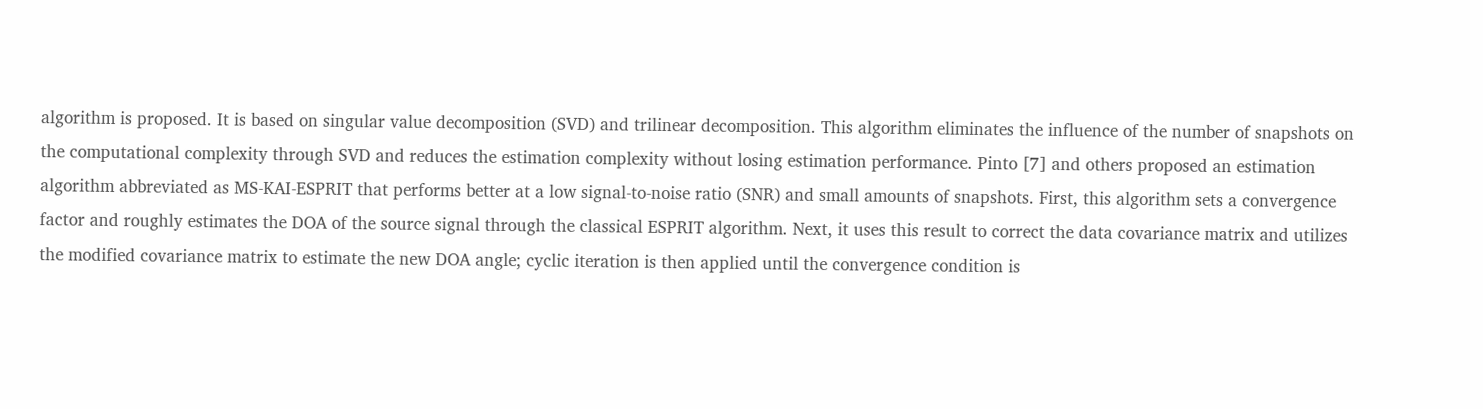algorithm is proposed. It is based on singular value decomposition (SVD) and trilinear decomposition. This algorithm eliminates the influence of the number of snapshots on the computational complexity through SVD and reduces the estimation complexity without losing estimation performance. Pinto [7] and others proposed an estimation algorithm abbreviated as MS-KAI-ESPRIT that performs better at a low signal-to-noise ratio (SNR) and small amounts of snapshots. First, this algorithm sets a convergence factor and roughly estimates the DOA of the source signal through the classical ESPRIT algorithm. Next, it uses this result to correct the data covariance matrix and utilizes the modified covariance matrix to estimate the new DOA angle; cyclic iteration is then applied until the convergence condition is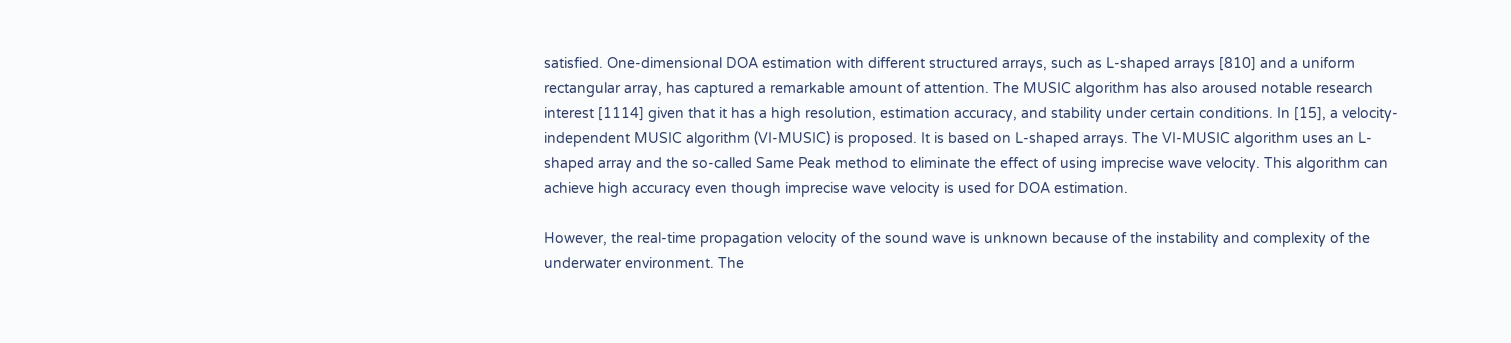satisfied. One-dimensional DOA estimation with different structured arrays, such as L-shaped arrays [810] and a uniform rectangular array, has captured a remarkable amount of attention. The MUSIC algorithm has also aroused notable research interest [1114] given that it has a high resolution, estimation accuracy, and stability under certain conditions. In [15], a velocity-independent MUSIC algorithm (VI-MUSIC) is proposed. It is based on L-shaped arrays. The VI-MUSIC algorithm uses an L-shaped array and the so-called Same Peak method to eliminate the effect of using imprecise wave velocity. This algorithm can achieve high accuracy even though imprecise wave velocity is used for DOA estimation.

However, the real-time propagation velocity of the sound wave is unknown because of the instability and complexity of the underwater environment. The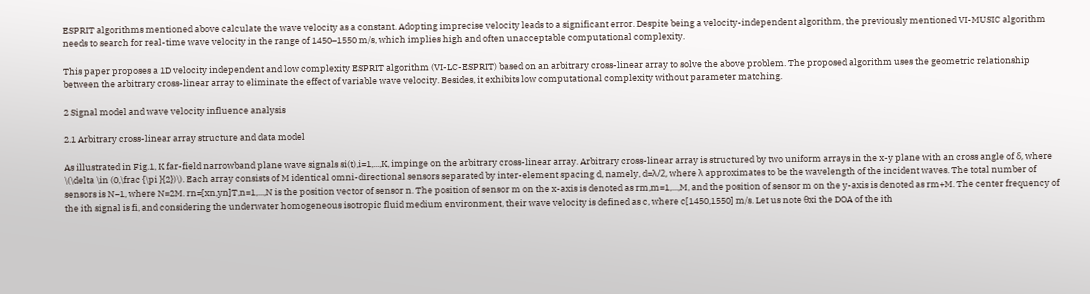ESPRIT algorithms mentioned above calculate the wave velocity as a constant. Adopting imprecise velocity leads to a significant error. Despite being a velocity-independent algorithm, the previously mentioned VI-MUSIC algorithm needs to search for real-time wave velocity in the range of 1450–1550 m/s, which implies high and often unacceptable computational complexity.

This paper proposes a 1D velocity independent and low complexity ESPRIT algorithm (VI-LC-ESPRIT) based on an arbitrary cross-linear array to solve the above problem. The proposed algorithm uses the geometric relationship between the arbitrary cross-linear array to eliminate the effect of variable wave velocity. Besides, it exhibits low computational complexity without parameter matching.

2 Signal model and wave velocity influence analysis

2.1 Arbitrary cross-linear array structure and data model

As illustrated in Fig.1, K far-field narrowband plane wave signals si(t),i=1,...,K, impinge on the arbitrary cross-linear array. Arbitrary cross-linear array is structured by two uniform arrays in the x-y plane with an cross angle of δ, where \(\delta \in (0,\frac {\pi }{2})\). Each array consists of M identical omni-directional sensors separated by inter-element spacing d, namely, d=λ/2, where λ approximates to be the wavelength of the incident waves. The total number of sensors is N−1, where N=2M. rn=[xn,yn]T,n=1,...,N is the position vector of sensor n. The position of sensor m on the x-axis is denoted as rm,m=1,...,M, and the position of sensor m on the y-axis is denoted as rm+M. The center frequency of the ith signal is fi, and considering the underwater homogeneous isotropic fluid medium environment, their wave velocity is defined as c, where c[1450,1550] m/s. Let us note θxi the DOA of the ith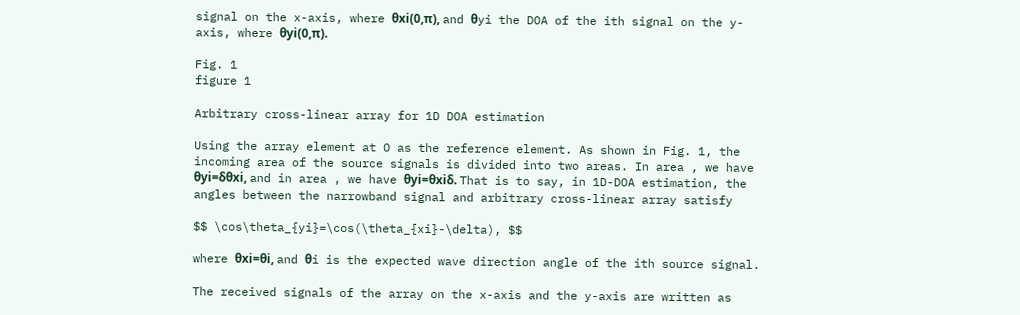signal on the x-axis, where θxi(0,π), and θyi the DOA of the ith signal on the y-axis, where θyi(0,π).

Fig. 1
figure 1

Arbitrary cross-linear array for 1D DOA estimation

Using the array element at O as the reference element. As shown in Fig. 1, the incoming area of the source signals is divided into two areas. In area , we have θyi=δθxi, and in area , we have θyi=θxiδ. That is to say, in 1D-DOA estimation, the angles between the narrowband signal and arbitrary cross-linear array satisfy

$$ \cos\theta_{yi}=\cos(\theta_{xi}-\delta), $$

where θxi=θi, and θi is the expected wave direction angle of the ith source signal.

The received signals of the array on the x-axis and the y-axis are written as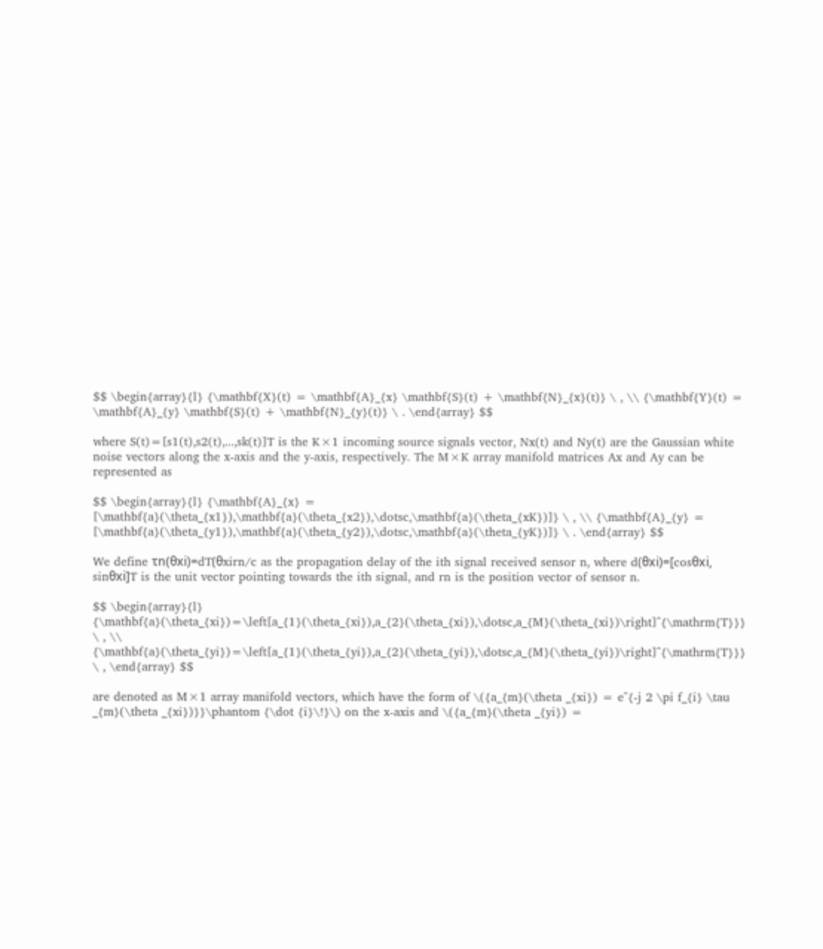$$ \begin{array}{l} {\mathbf{X}(t) = \mathbf{A}_{x} \mathbf{S}(t) + \mathbf{N}_{x}(t)} \ , \\ {\mathbf{Y}(t) = \mathbf{A}_{y} \mathbf{S}(t) + \mathbf{N}_{y}(t)} \ . \end{array} $$

where S(t)=[s1(t),s2(t),...,sk(t)]T is the K×1 incoming source signals vector, Nx(t) and Ny(t) are the Gaussian white noise vectors along the x-axis and the y-axis, respectively. The M×K array manifold matrices Ax and Ay can be represented as

$$ \begin{array}{l} {\mathbf{A}_{x} = [\mathbf{a}(\theta_{x1}),\mathbf{a}(\theta_{x2}),\dotsc,\mathbf{a}(\theta_{xK})]} \ , \\ {\mathbf{A}_{y} = [\mathbf{a}(\theta_{y1}),\mathbf{a}(\theta_{y2}),\dotsc,\mathbf{a}(\theta_{yK})]} \ . \end{array} $$

We define τn(θxi)=dT(θxirn/c as the propagation delay of the ith signal received sensor n, where d(θxi)=[cosθxi, sinθxi]T is the unit vector pointing towards the ith signal, and rn is the position vector of sensor n.

$$ \begin{array}{l} {\mathbf{a}(\theta_{xi})=\left[a_{1}(\theta_{xi}),a_{2}(\theta_{xi}),\dotsc,a_{M}(\theta_{xi})\right]^{\mathrm{T}}} \ , \\ {\mathbf{a}(\theta_{yi})=\left[a_{1}(\theta_{yi}),a_{2}(\theta_{yi}),\dotsc,a_{M}(\theta_{yi})\right]^{\mathrm{T}}} \ , \end{array} $$

are denoted as M×1 array manifold vectors, which have the form of \({a_{m}(\theta _{xi}) = e^{-j 2 \pi f_{i} \tau _{m}(\theta _{xi})}}\phantom {\dot {i}\!}\) on the x-axis and \({a_{m}(\theta _{yi}) =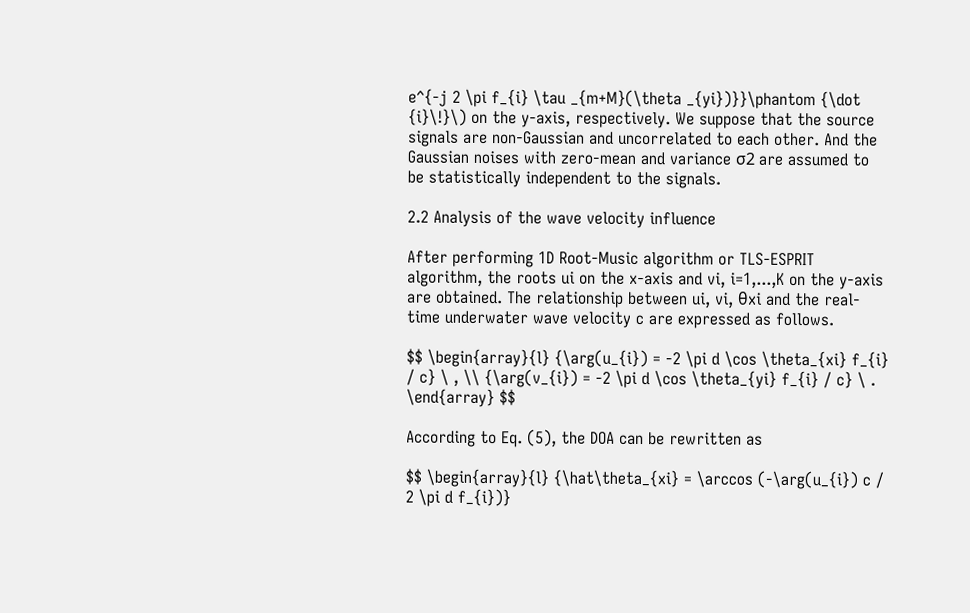e^{-j 2 \pi f_{i} \tau _{m+M}(\theta _{yi})}}\phantom {\dot {i}\!}\) on the y-axis, respectively. We suppose that the source signals are non-Gaussian and uncorrelated to each other. And the Gaussian noises with zero-mean and variance σ2 are assumed to be statistically independent to the signals.

2.2 Analysis of the wave velocity influence

After performing 1D Root-Music algorithm or TLS-ESPRIT algorithm, the roots ui on the x-axis and vi, i=1,...,K on the y-axis are obtained. The relationship between ui, vi, θxi and the real-time underwater wave velocity c are expressed as follows.

$$ \begin{array}{l} {\arg(u_{i}) = -2 \pi d \cos \theta_{xi} f_{i} / c} \ , \\ {\arg(v_{i}) = -2 \pi d \cos \theta_{yi} f_{i} / c} \ . \end{array} $$

According to Eq. (5), the DOA can be rewritten as

$$ \begin{array}{l} {\hat\theta_{xi} = \arccos (-\arg(u_{i}) c / 2 \pi d f_{i})}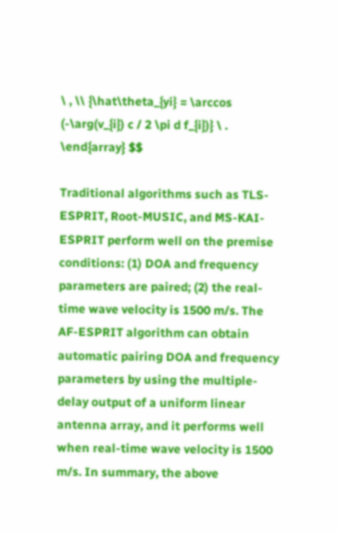\ , \\ {\hat\theta_{yi} = \arccos (-\arg(v_{i}) c / 2 \pi d f_{i})} \ . \end{array} $$

Traditional algorithms such as TLS-ESPRIT, Root-MUSIC, and MS-KAI-ESPRIT perform well on the premise conditions: (1) DOA and frequency parameters are paired; (2) the real-time wave velocity is 1500 m/s. The AF-ESPRIT algorithm can obtain automatic pairing DOA and frequency parameters by using the multiple-delay output of a uniform linear antenna array, and it performs well when real-time wave velocity is 1500 m/s. In summary, the above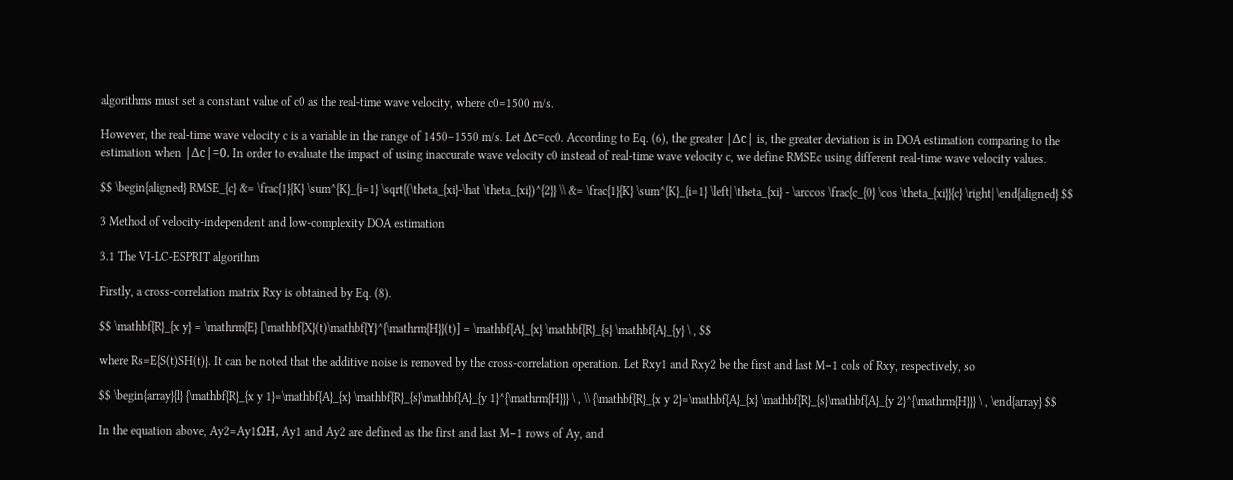algorithms must set a constant value of c0 as the real-time wave velocity, where c0=1500 m/s.

However, the real-time wave velocity c is a variable in the range of 1450–1550 m/s. Let Δc=cc0. According to Eq. (6), the greater |Δc| is, the greater deviation is in DOA estimation comparing to the estimation when |Δc|=0. In order to evaluate the impact of using inaccurate wave velocity c0 instead of real-time wave velocity c, we define RMSEc using different real-time wave velocity values.

$$ \begin{aligned} RMSE_{c} &= \frac{1}{K} \sum^{K}_{i=1} \sqrt{(\theta_{xi}-\hat \theta_{xi})^{2}} \\ &= \frac{1}{K} \sum^{K}_{i=1} \left| \theta_{xi} - \arccos \frac{c_{0} \cos \theta_{xi}}{c} \right| \end{aligned} $$

3 Method of velocity-independent and low-complexity DOA estimation

3.1 The VI-LC-ESPRIT algorithm

Firstly, a cross-correlation matrix Rxy is obtained by Eq. (8).

$$ \mathbf{R}_{x y} = \mathrm{E} [\mathbf{X}(t)\mathbf{Y}^{\mathrm{H}}(t)] = \mathbf{A}_{x} \mathbf{R}_{s} \mathbf{A}_{y} \ , $$

where Rs=E{S(t)SH(t)}. It can be noted that the additive noise is removed by the cross-correlation operation. Let Rxy1 and Rxy2 be the first and last M−1 cols of Rxy, respectively, so

$$ \begin{array}{l} {\mathbf{R}_{x y 1}=\mathbf{A}_{x} \mathbf{R}_{s}\mathbf{A}_{y 1}^{\mathrm{H}}} \ , \\ {\mathbf{R}_{x y 2}=\mathbf{A}_{x} \mathbf{R}_{s}\mathbf{A}_{y 2}^{\mathrm{H}}} \ , \end{array} $$

In the equation above, Ay2=Ay1ΩH, Ay1 and Ay2 are defined as the first and last M−1 rows of Ay, and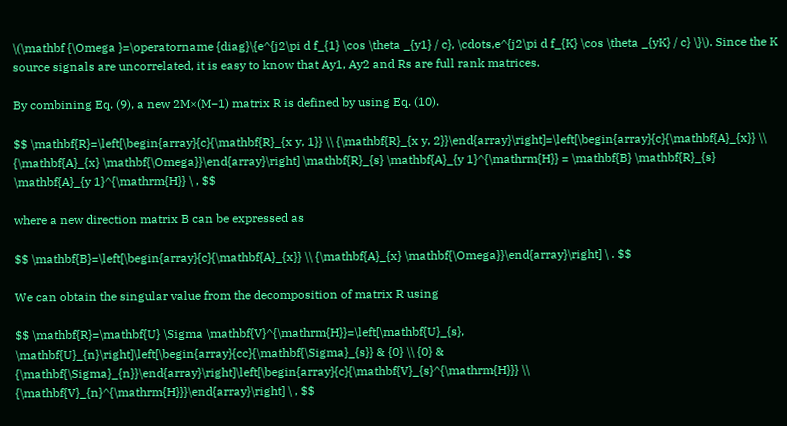\(\mathbf {\Omega }=\operatorname {diag}\{e^{j2\pi d f_{1} \cos \theta _{y1} / c}, \cdots,e^{j2\pi d f_{K} \cos \theta _{yK} / c} \}\). Since the K source signals are uncorrelated, it is easy to know that Ay1, Ay2 and Rs are full rank matrices.

By combining Eq. (9), a new 2M×(M−1) matrix R is defined by using Eq. (10).

$$ \mathbf{R}=\left[\begin{array}{c}{\mathbf{R}_{x y, 1}} \\ {\mathbf{R}_{x y, 2}}\end{array}\right]=\left[\begin{array}{c}{\mathbf{A}_{x}} \\ {\mathbf{A}_{x} \mathbf{\Omega}}\end{array}\right] \mathbf{R}_{s} \mathbf{A}_{y 1}^{\mathrm{H}} = \mathbf{B} \mathbf{R}_{s} \mathbf{A}_{y 1}^{\mathrm{H}} \ , $$

where a new direction matrix B can be expressed as

$$ \mathbf{B}=\left[\begin{array}{c}{\mathbf{A}_{x}} \\ {\mathbf{A}_{x} \mathbf{\Omega}}\end{array}\right] \ . $$

We can obtain the singular value from the decomposition of matrix R using

$$ \mathbf{R}=\mathbf{U} \Sigma \mathbf{V}^{\mathrm{H}}=\left[\mathbf{U}_{s}, \mathbf{U}_{n}\right]\left[\begin{array}{cc}{\mathbf{\Sigma}_{s}} & {0} \\ {0} & {\mathbf{\Sigma}_{n}}\end{array}\right]\left[\begin{array}{c}{\mathbf{V}_{s}^{\mathrm{H}}} \\ {\mathbf{V}_{n}^{\mathrm{H}}}\end{array}\right] \ , $$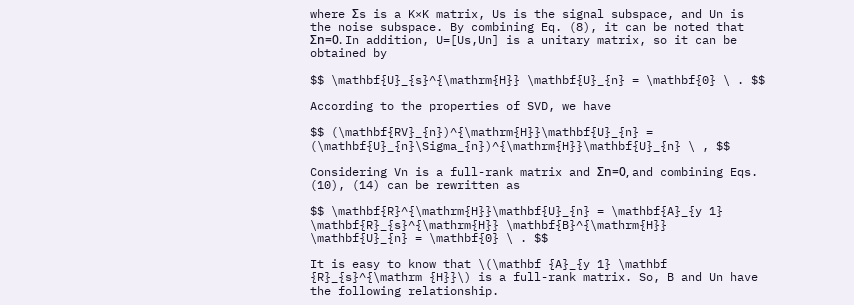where Σs is a K×K matrix, Us is the signal subspace, and Un is the noise subspace. By combining Eq. (8), it can be noted that Σn=0. In addition, U=[Us,Un] is a unitary matrix, so it can be obtained by

$$ \mathbf{U}_{s}^{\mathrm{H}} \mathbf{U}_{n} = \mathbf{0} \ . $$

According to the properties of SVD, we have

$$ (\mathbf{RV}_{n})^{\mathrm{H}}\mathbf{U}_{n} = (\mathbf{U}_{n}\Sigma_{n})^{\mathrm{H}}\mathbf{U}_{n} \ , $$

Considering Vn is a full-rank matrix and Σn=0, and combining Eqs. (10), (14) can be rewritten as

$$ \mathbf{R}^{\mathrm{H}}\mathbf{U}_{n} = \mathbf{A}_{y 1} \mathbf{R}_{s}^{\mathrm{H}} \mathbf{B}^{\mathrm{H}} \mathbf{U}_{n} = \mathbf{0} \ . $$

It is easy to know that \(\mathbf {A}_{y 1} \mathbf {R}_{s}^{\mathrm {H}}\) is a full-rank matrix. So, B and Un have the following relationship.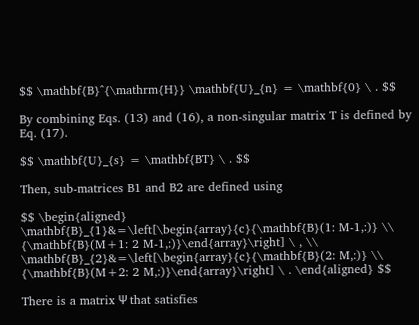$$ \mathbf{B}^{\mathrm{H}} \mathbf{U}_{n} = \mathbf{0} \ . $$

By combining Eqs. (13) and (16), a non-singular matrix T is defined by Eq. (17).

$$ \mathbf{U}_{s} = \mathbf{BT} \ . $$

Then, sub-matrices B1 and B2 are defined using

$$ \begin{aligned} \mathbf{B}_{1}&=\left[\begin{array}{c}{\mathbf{B}(1: M-1,:)} \\ {\mathbf{B}(M+1: 2 M-1,:)}\end{array}\right] \ , \\ \mathbf{B}_{2}&=\left[\begin{array}{c}{\mathbf{B}(2: M,:)} \\ {\mathbf{B}(M+2: 2 M,:)}\end{array}\right] \ . \end{aligned} $$

There is a matrix Ψ that satisfies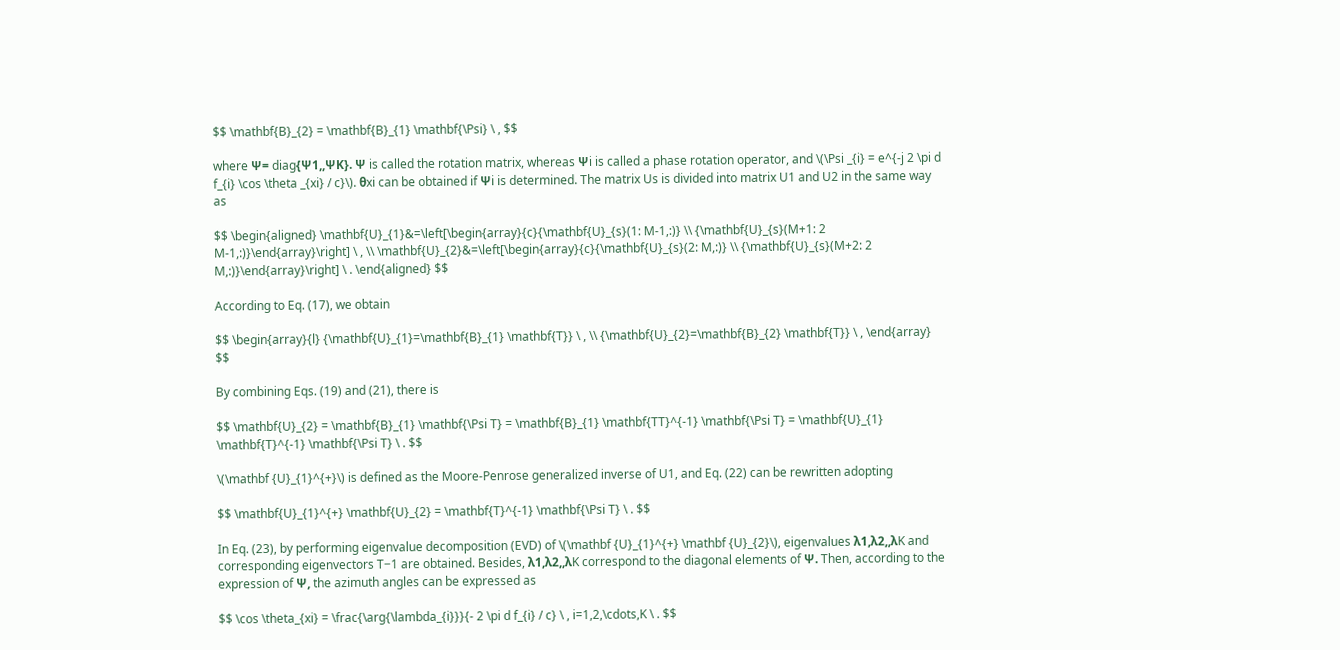$$ \mathbf{B}_{2} = \mathbf{B}_{1} \mathbf{\Psi} \ , $$

where Ψ= diag{Ψ1,,ΨK}. Ψ is called the rotation matrix, whereas Ψi is called a phase rotation operator, and \(\Psi _{i} = e^{-j 2 \pi d f_{i} \cos \theta _{xi} / c}\). θxi can be obtained if Ψi is determined. The matrix Us is divided into matrix U1 and U2 in the same way as

$$ \begin{aligned} \mathbf{U}_{1}&=\left[\begin{array}{c}{\mathbf{U}_{s}(1: M-1,:)} \\ {\mathbf{U}_{s}(M+1: 2 M-1,:)}\end{array}\right] \ , \\ \mathbf{U}_{2}&=\left[\begin{array}{c}{\mathbf{U}_{s}(2: M,:)} \\ {\mathbf{U}_{s}(M+2: 2 M,:)}\end{array}\right] \ . \end{aligned} $$

According to Eq. (17), we obtain

$$ \begin{array}{l} {\mathbf{U}_{1}=\mathbf{B}_{1} \mathbf{T}} \ , \\ {\mathbf{U}_{2}=\mathbf{B}_{2} \mathbf{T}} \ , \end{array} $$

By combining Eqs. (19) and (21), there is

$$ \mathbf{U}_{2} = \mathbf{B}_{1} \mathbf{\Psi T} = \mathbf{B}_{1} \mathbf{TT}^{-1} \mathbf{\Psi T} = \mathbf{U}_{1} \mathbf{T}^{-1} \mathbf{\Psi T} \ . $$

\(\mathbf {U}_{1}^{+}\) is defined as the Moore-Penrose generalized inverse of U1, and Eq. (22) can be rewritten adopting

$$ \mathbf{U}_{1}^{+} \mathbf{U}_{2} = \mathbf{T}^{-1} \mathbf{\Psi T} \ . $$

In Eq. (23), by performing eigenvalue decomposition (EVD) of \(\mathbf {U}_{1}^{+} \mathbf {U}_{2}\), eigenvalues λ1,λ2,,λK and corresponding eigenvectors T−1 are obtained. Besides, λ1,λ2,,λK correspond to the diagonal elements of Ψ. Then, according to the expression of Ψ, the azimuth angles can be expressed as

$$ \cos \theta_{xi} = \frac{\arg{\lambda_{i}}}{- 2 \pi d f_{i} / c} \ , i=1,2,\cdots,K \ . $$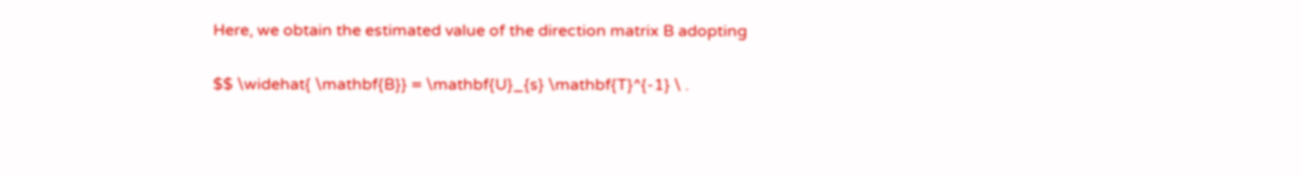Here, we obtain the estimated value of the direction matrix B adopting

$$ \widehat{ \mathbf{B}} = \mathbf{U}_{s} \mathbf{T}^{-1} \ .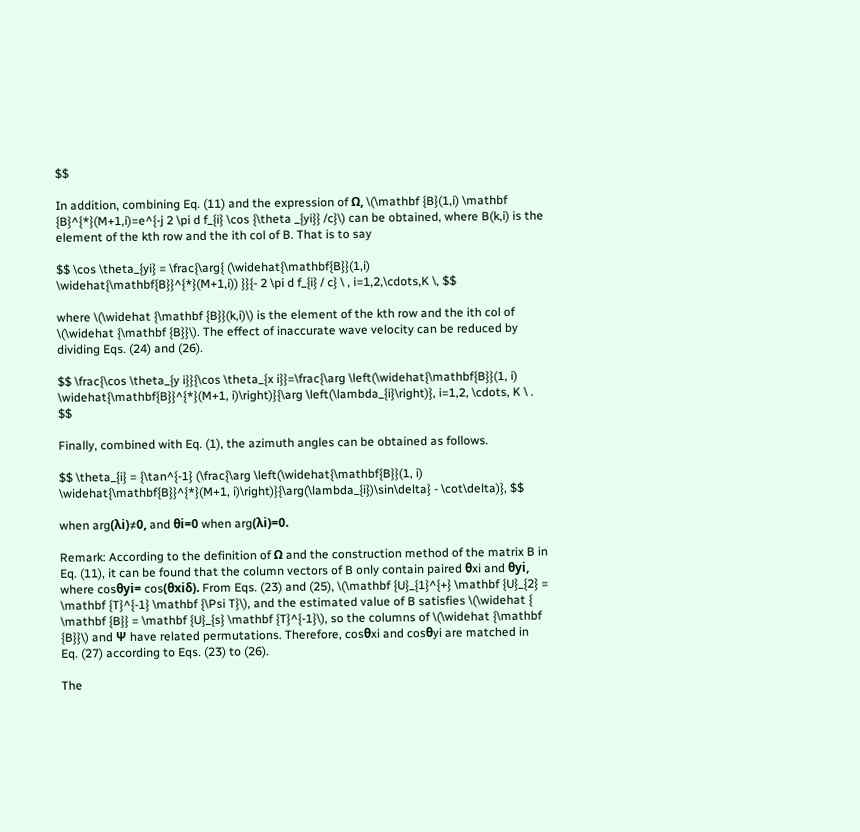$$

In addition, combining Eq. (11) and the expression of Ω, \(\mathbf {B}(1,i) \mathbf {B}^{*}(M+1,i)=e^{-j 2 \pi d f_{i} \cos {\theta _{yi}} /c}\) can be obtained, where B(k,i) is the element of the kth row and the ith col of B. That is to say

$$ \cos \theta_{yi} = \frac{\arg{ (\widehat{\mathbf{B}}(1,i) \widehat{\mathbf{B}}^{*}(M+1,i)) }}{- 2 \pi d f_{i} / c} \ , i=1,2,\cdots,K \, $$

where \(\widehat {\mathbf {B}}(k,i)\) is the element of the kth row and the ith col of \(\widehat {\mathbf {B}}\). The effect of inaccurate wave velocity can be reduced by dividing Eqs. (24) and (26).

$$ \frac{\cos \theta_{y i}}{\cos \theta_{x i}}=\frac{\arg \left(\widehat{\mathbf{B}}(1, i) \widehat{\mathbf{B}}^{*}(M+1, i)\right)}{\arg \left(\lambda_{i}\right)}, i=1,2, \cdots, K \ . $$

Finally, combined with Eq. (1), the azimuth angles can be obtained as follows.

$$ \theta_{i} = {\tan^{-1} (\frac{\arg \left(\widehat{\mathbf{B}}(1, i) \widehat{\mathbf{B}}^{*}(M+1, i)\right)}{\arg(\lambda_{i})\sin\delta} - \cot\delta)}, $$

when arg(λi)≠0, and θi=0 when arg(λi)=0.

Remark: According to the definition of Ω and the construction method of the matrix B in Eq. (11), it can be found that the column vectors of B only contain paired θxi and θyi, where cosθyi= cos(θxiδ). From Eqs. (23) and (25), \(\mathbf {U}_{1}^{+} \mathbf {U}_{2} = \mathbf {T}^{-1} \mathbf {\Psi T}\), and the estimated value of B satisfies \(\widehat { \mathbf {B}} = \mathbf {U}_{s} \mathbf {T}^{-1}\), so the columns of \(\widehat {\mathbf {B}}\) and Ψ have related permutations. Therefore, cosθxi and cosθyi are matched in Eq. (27) according to Eqs. (23) to (26).

The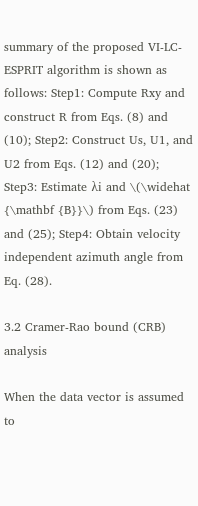summary of the proposed VI-LC-ESPRIT algorithm is shown as follows: Step1: Compute Rxy and construct R from Eqs. (8) and (10); Step2: Construct Us, U1, and U2 from Eqs. (12) and (20); Step3: Estimate λi and \(\widehat {\mathbf {B}}\) from Eqs. (23) and (25); Step4: Obtain velocity independent azimuth angle from Eq. (28).

3.2 Cramer-Rao bound (CRB) analysis

When the data vector is assumed to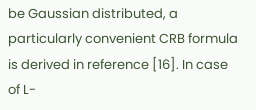be Gaussian distributed, a particularly convenient CRB formula is derived in reference [16]. In case of L-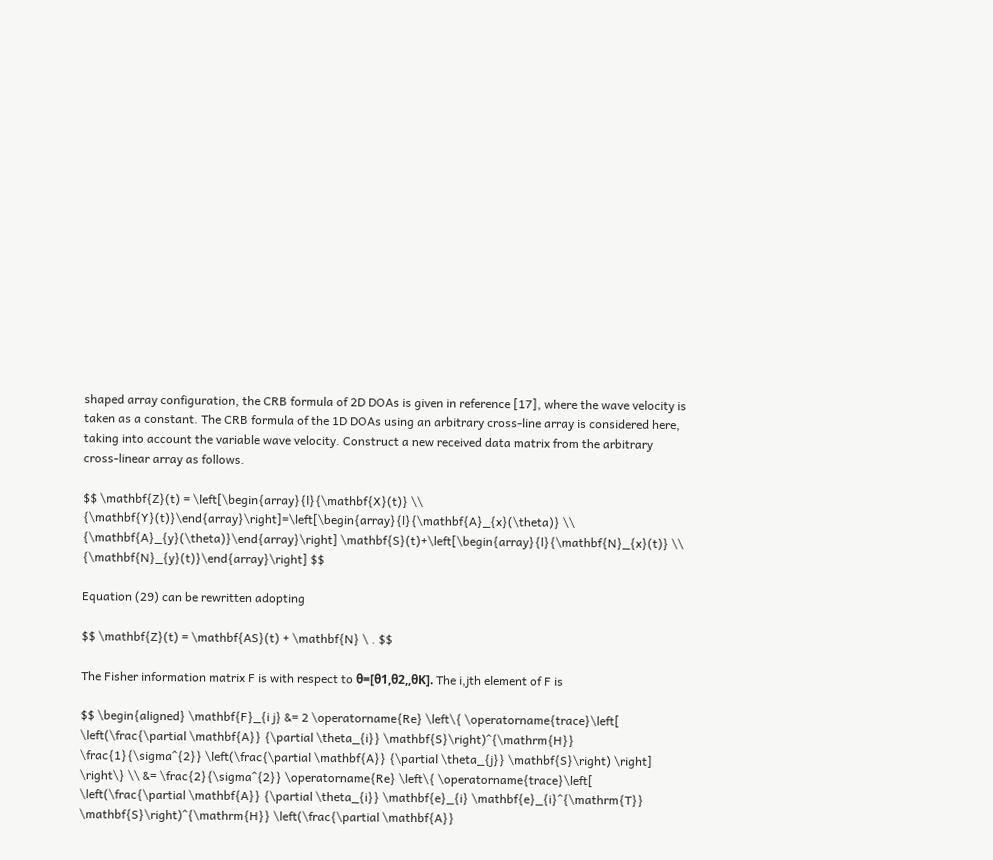shaped array configuration, the CRB formula of 2D DOAs is given in reference [17], where the wave velocity is taken as a constant. The CRB formula of the 1D DOAs using an arbitrary cross-line array is considered here, taking into account the variable wave velocity. Construct a new received data matrix from the arbitrary cross-linear array as follows.

$$ \mathbf{Z}(t) = \left[\begin{array}{l}{\mathbf{X}(t)} \\ {\mathbf{Y}(t)}\end{array}\right]=\left[\begin{array}{l}{\mathbf{A}_{x}(\theta)} \\ {\mathbf{A}_{y}(\theta)}\end{array}\right] \mathbf{S}(t)+\left[\begin{array}{l}{\mathbf{N}_{x}(t)} \\ {\mathbf{N}_{y}(t)}\end{array}\right] $$

Equation (29) can be rewritten adopting

$$ \mathbf{Z}(t) = \mathbf{AS}(t) + \mathbf{N} \ . $$

The Fisher information matrix F is with respect to θ=[θ1,θ2,,θK]. The i,jth element of F is

$$ \begin{aligned} \mathbf{F}_{i j} &= 2 \operatorname{Re} \left\{ \operatorname{trace}\left[ \left(\frac{\partial \mathbf{A}} {\partial \theta_{i}} \mathbf{S}\right)^{\mathrm{H}} \frac{1}{\sigma^{2}} \left(\frac{\partial \mathbf{A}} {\partial \theta_{j}} \mathbf{S}\right) \right] \right\} \\ &= \frac{2}{\sigma^{2}} \operatorname{Re} \left\{ \operatorname{trace}\left[ \left(\frac{\partial \mathbf{A}} {\partial \theta_{i}} \mathbf{e}_{i} \mathbf{e}_{i}^{\mathrm{T}} \mathbf{S}\right)^{\mathrm{H}} \left(\frac{\partial \mathbf{A}}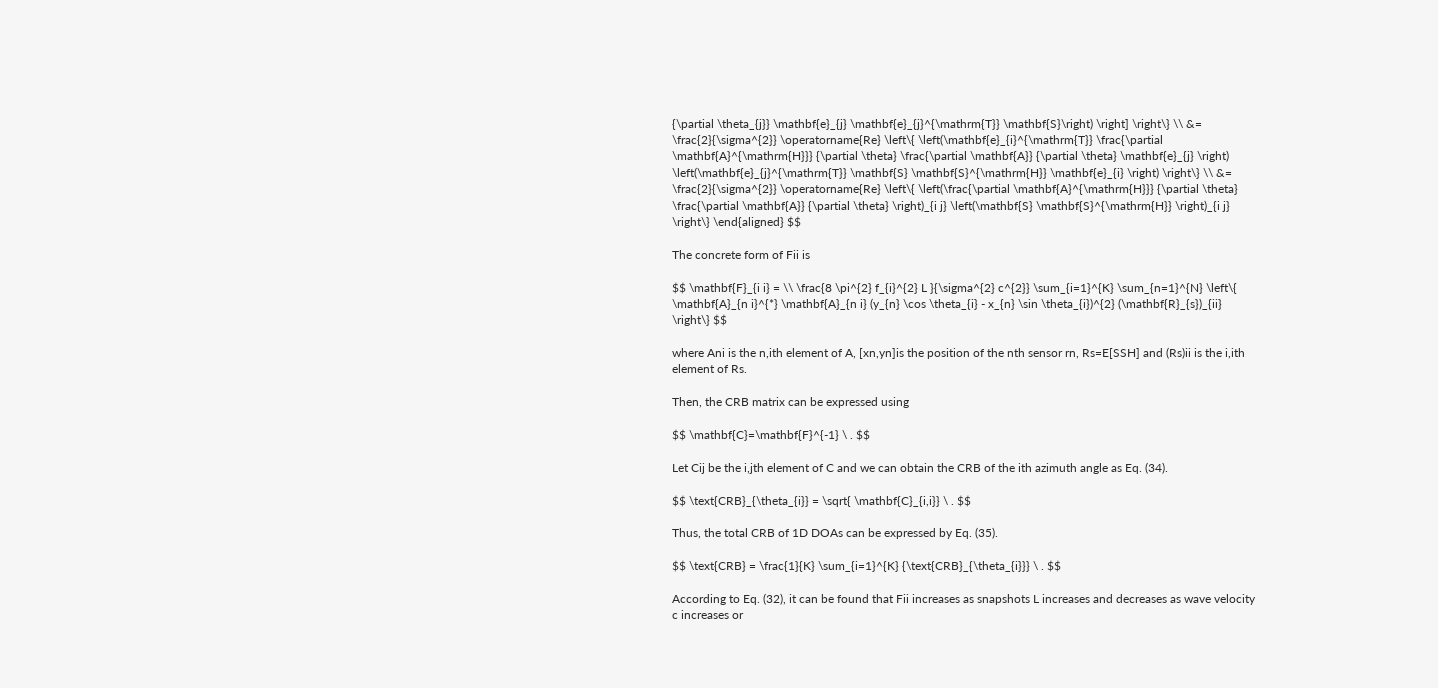{\partial \theta_{j}} \mathbf{e}_{j} \mathbf{e}_{j}^{\mathrm{T}} \mathbf{S}\right) \right] \right\} \\ &= \frac{2}{\sigma^{2}} \operatorname{Re} \left\{ \left(\mathbf{e}_{i}^{\mathrm{T}} \frac{\partial \mathbf{A}^{\mathrm{H}}} {\partial \theta} \frac{\partial \mathbf{A}} {\partial \theta} \mathbf{e}_{j} \right) \left(\mathbf{e}_{j}^{\mathrm{T}} \mathbf{S} \mathbf{S}^{\mathrm{H}} \mathbf{e}_{i} \right) \right\} \\ &= \frac{2}{\sigma^{2}} \operatorname{Re} \left\{ \left(\frac{\partial \mathbf{A}^{\mathrm{H}}} {\partial \theta} \frac{\partial \mathbf{A}} {\partial \theta} \right)_{i j} \left(\mathbf{S} \mathbf{S}^{\mathrm{H}} \right)_{i j} \right\} \end{aligned} $$

The concrete form of Fii is

$$ \mathbf{F}_{i i} = \\ \frac{8 \pi^{2} f_{i}^{2} L }{\sigma^{2} c^{2}} \sum_{i=1}^{K} \sum_{n=1}^{N} \left\{ \mathbf{A}_{n i}^{*} \mathbf{A}_{n i} (y_{n} \cos \theta_{i} - x_{n} \sin \theta_{i})^{2} (\mathbf{R}_{s})_{ii} \right\} $$

where Ani is the n,ith element of A, [xn,yn]is the position of the nth sensor rn, Rs=E[SSH] and (Rs)ii is the i,ith element of Rs.

Then, the CRB matrix can be expressed using

$$ \mathbf{C}=\mathbf{F}^{-1} \ . $$

Let Cij be the i,jth element of C and we can obtain the CRB of the ith azimuth angle as Eq. (34).

$$ \text{CRB}_{\theta_{i}} = \sqrt{ \mathbf{C}_{i,i}} \ . $$

Thus, the total CRB of 1D DOAs can be expressed by Eq. (35).

$$ \text{CRB} = \frac{1}{K} \sum_{i=1}^{K} {\text{CRB}_{\theta_{i}}} \ . $$

According to Eq. (32), it can be found that Fii increases as snapshots L increases and decreases as wave velocity c increases or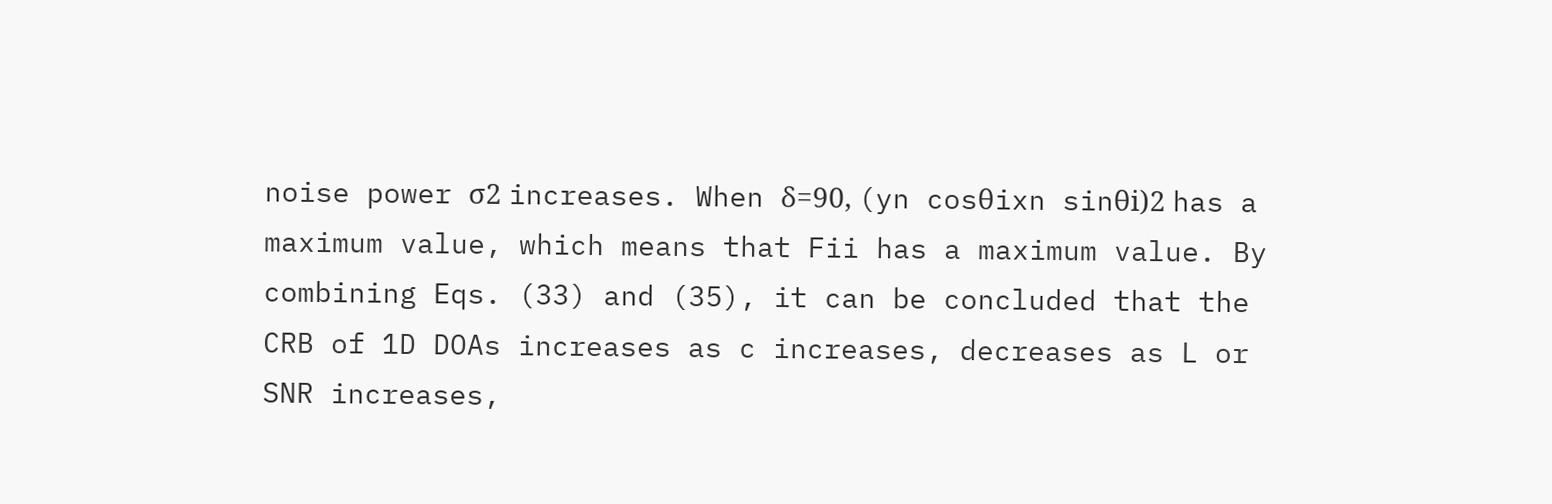noise power σ2 increases. When δ=90, (yn cosθixn sinθi)2 has a maximum value, which means that Fii has a maximum value. By combining Eqs. (33) and (35), it can be concluded that the CRB of 1D DOAs increases as c increases, decreases as L or SNR increases,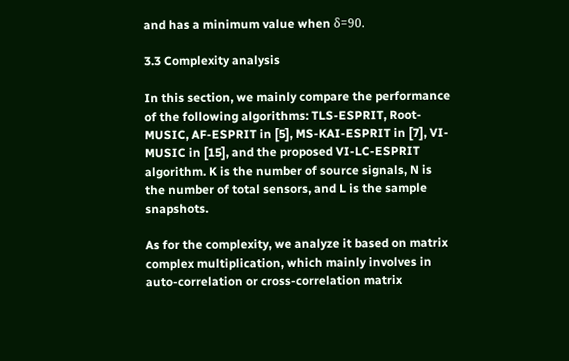and has a minimum value when δ=90.

3.3 Complexity analysis

In this section, we mainly compare the performance of the following algorithms: TLS-ESPRIT, Root-MUSIC, AF-ESPRIT in [5], MS-KAI-ESPRIT in [7], VI-MUSIC in [15], and the proposed VI-LC-ESPRIT algorithm. K is the number of source signals, N is the number of total sensors, and L is the sample snapshots.

As for the complexity, we analyze it based on matrix complex multiplication, which mainly involves in auto-correlation or cross-correlation matrix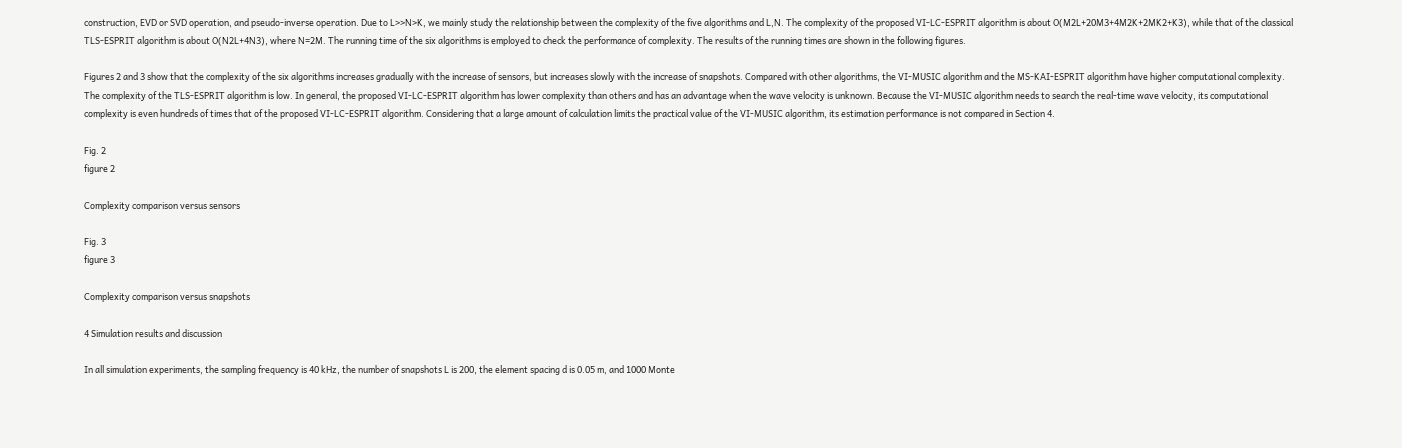construction, EVD or SVD operation, and pseudo-inverse operation. Due to L>>N>K, we mainly study the relationship between the complexity of the five algorithms and L,N. The complexity of the proposed VI-LC-ESPRIT algorithm is about O(M2L+20M3+4M2K+2MK2+K3), while that of the classical TLS-ESPRIT algorithm is about O(N2L+4N3), where N=2M. The running time of the six algorithms is employed to check the performance of complexity. The results of the running times are shown in the following figures.

Figures 2 and 3 show that the complexity of the six algorithms increases gradually with the increase of sensors, but increases slowly with the increase of snapshots. Compared with other algorithms, the VI-MUSIC algorithm and the MS-KAI-ESPRIT algorithm have higher computational complexity. The complexity of the TLS-ESPRIT algorithm is low. In general, the proposed VI-LC-ESPRIT algorithm has lower complexity than others and has an advantage when the wave velocity is unknown. Because the VI-MUSIC algorithm needs to search the real-time wave velocity, its computational complexity is even hundreds of times that of the proposed VI-LC-ESPRIT algorithm. Considering that a large amount of calculation limits the practical value of the VI-MUSIC algorithm, its estimation performance is not compared in Section 4.

Fig. 2
figure 2

Complexity comparison versus sensors

Fig. 3
figure 3

Complexity comparison versus snapshots

4 Simulation results and discussion

In all simulation experiments, the sampling frequency is 40 kHz, the number of snapshots L is 200, the element spacing d is 0.05 m, and 1000 Monte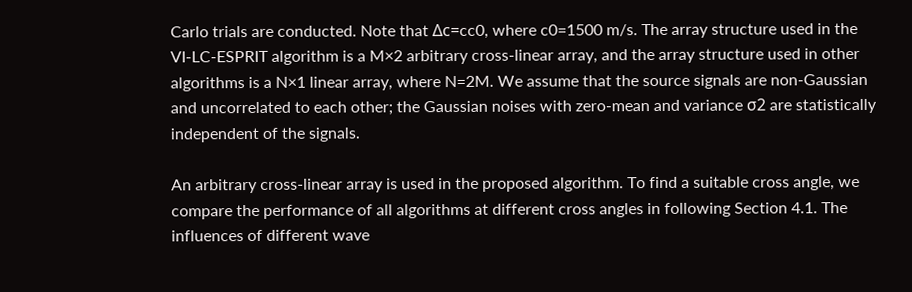Carlo trials are conducted. Note that Δc=cc0, where c0=1500 m/s. The array structure used in the VI-LC-ESPRIT algorithm is a M×2 arbitrary cross-linear array, and the array structure used in other algorithms is a N×1 linear array, where N=2M. We assume that the source signals are non-Gaussian and uncorrelated to each other; the Gaussian noises with zero-mean and variance σ2 are statistically independent of the signals.

An arbitrary cross-linear array is used in the proposed algorithm. To find a suitable cross angle, we compare the performance of all algorithms at different cross angles in following Section 4.1. The influences of different wave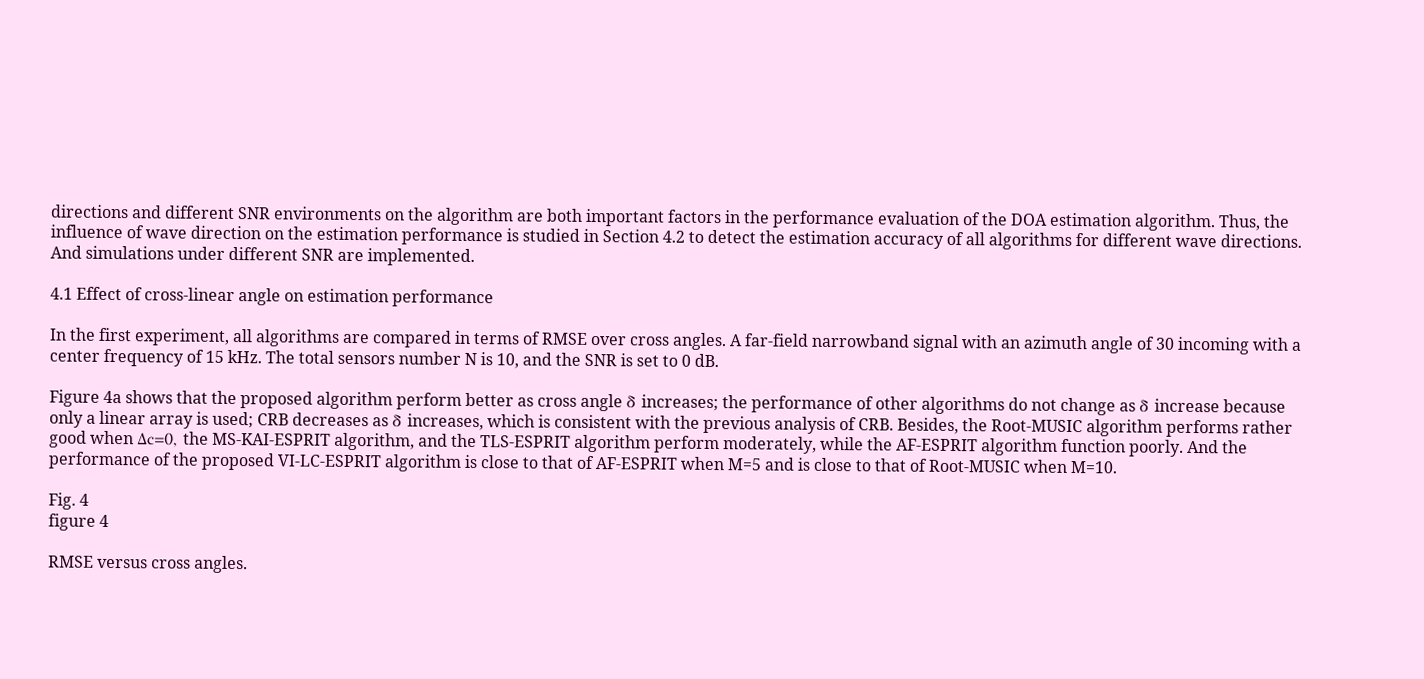directions and different SNR environments on the algorithm are both important factors in the performance evaluation of the DOA estimation algorithm. Thus, the influence of wave direction on the estimation performance is studied in Section 4.2 to detect the estimation accuracy of all algorithms for different wave directions. And simulations under different SNR are implemented.

4.1 Effect of cross-linear angle on estimation performance

In the first experiment, all algorithms are compared in terms of RMSE over cross angles. A far-field narrowband signal with an azimuth angle of 30 incoming with a center frequency of 15 kHz. The total sensors number N is 10, and the SNR is set to 0 dB.

Figure 4a shows that the proposed algorithm perform better as cross angle δ increases; the performance of other algorithms do not change as δ increase because only a linear array is used; CRB decreases as δ increases, which is consistent with the previous analysis of CRB. Besides, the Root-MUSIC algorithm performs rather good when Δc=0, the MS-KAI-ESPRIT algorithm, and the TLS-ESPRIT algorithm perform moderately, while the AF-ESPRIT algorithm function poorly. And the performance of the proposed VI-LC-ESPRIT algorithm is close to that of AF-ESPRIT when M=5 and is close to that of Root-MUSIC when M=10.

Fig. 4
figure 4

RMSE versus cross angles.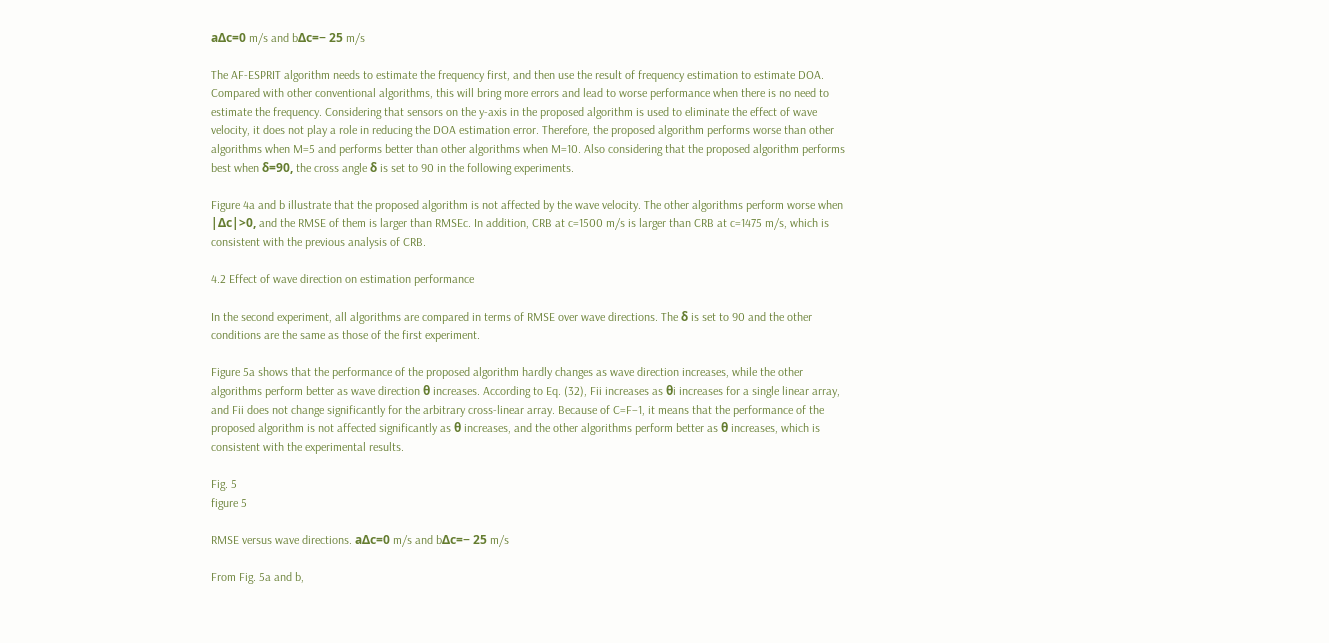aΔc=0 m/s and bΔc=− 25 m/s

The AF-ESPRIT algorithm needs to estimate the frequency first, and then use the result of frequency estimation to estimate DOA. Compared with other conventional algorithms, this will bring more errors and lead to worse performance when there is no need to estimate the frequency. Considering that sensors on the y-axis in the proposed algorithm is used to eliminate the effect of wave velocity, it does not play a role in reducing the DOA estimation error. Therefore, the proposed algorithm performs worse than other algorithms when M=5 and performs better than other algorithms when M=10. Also considering that the proposed algorithm performs best when δ=90, the cross angle δ is set to 90 in the following experiments.

Figure 4a and b illustrate that the proposed algorithm is not affected by the wave velocity. The other algorithms perform worse when |Δc|>0, and the RMSE of them is larger than RMSEc. In addition, CRB at c=1500 m/s is larger than CRB at c=1475 m/s, which is consistent with the previous analysis of CRB.

4.2 Effect of wave direction on estimation performance

In the second experiment, all algorithms are compared in terms of RMSE over wave directions. The δ is set to 90 and the other conditions are the same as those of the first experiment.

Figure 5a shows that the performance of the proposed algorithm hardly changes as wave direction increases, while the other algorithms perform better as wave direction θ increases. According to Eq. (32), Fii increases as θi increases for a single linear array, and Fii does not change significantly for the arbitrary cross-linear array. Because of C=F−1, it means that the performance of the proposed algorithm is not affected significantly as θ increases, and the other algorithms perform better as θ increases, which is consistent with the experimental results.

Fig. 5
figure 5

RMSE versus wave directions. aΔc=0 m/s and bΔc=− 25 m/s

From Fig. 5a and b,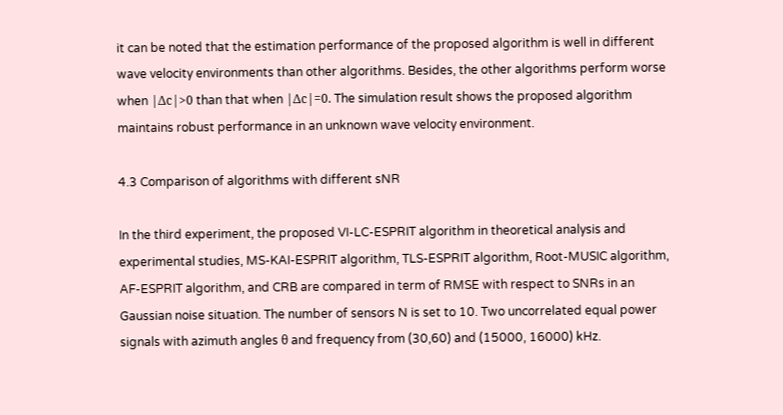it can be noted that the estimation performance of the proposed algorithm is well in different wave velocity environments than other algorithms. Besides, the other algorithms perform worse when |Δc|>0 than that when |Δc|=0. The simulation result shows the proposed algorithm maintains robust performance in an unknown wave velocity environment.

4.3 Comparison of algorithms with different sNR

In the third experiment, the proposed VI-LC-ESPRIT algorithm in theoretical analysis and experimental studies, MS-KAI-ESPRIT algorithm, TLS-ESPRIT algorithm, Root-MUSIC algorithm, AF-ESPRIT algorithm, and CRB are compared in term of RMSE with respect to SNRs in an Gaussian noise situation. The number of sensors N is set to 10. Two uncorrelated equal power signals with azimuth angles θ and frequency from (30,60) and (15000, 16000) kHz.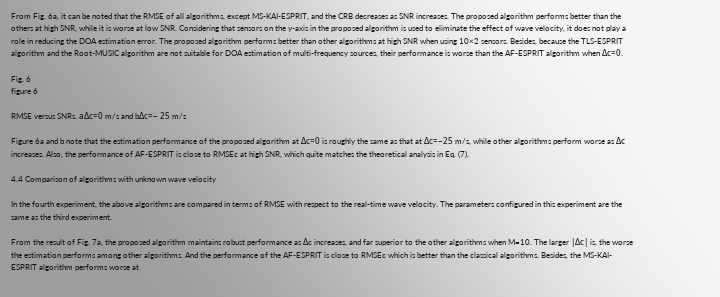From Fig. 6a, it can be noted that the RMSE of all algorithms, except MS-KAI-ESPRIT, and the CRB decreases as SNR increases. The proposed algorithm performs better than the others at high SNR, while it is worse at low SNR. Considering that sensors on the y-axis in the proposed algorithm is used to eliminate the effect of wave velocity, it does not play a role in reducing the DOA estimation error. The proposed algorithm performs better than other algorithms at high SNR when using 10×2 sensors. Besides, because the TLS-ESPRIT algorithm and the Root-MUSIC algorithm are not suitable for DOA estimation of multi-frequency sources, their performance is worse than the AF-ESPRIT algorithm when Δc=0.

Fig. 6
figure 6

RMSE versus SNRs. aΔc=0 m/s and bΔc=− 25 m/s

Figure 6a and b note that the estimation performance of the proposed algorithm at Δc=0 is roughly the same as that at Δc=−25 m/s, while other algorithms perform worse as Δc increases. Also, the performance of AF-ESPRIT is close to RMSEc at high SNR, which quite matches the theoretical analysis in Eq. (7).

4.4 Comparison of algorithms with unknown wave velocity

In the fourth experiment, the above algorithms are compared in terms of RMSE with respect to the real-time wave velocity. The parameters configured in this experiment are the same as the third experiment.

From the result of Fig. 7a, the proposed algorithm maintains robust performance as Δc increases, and far superior to the other algorithms when M=10. The larger |Δc| is, the worse the estimation performs among other algorithms. And the performance of the AF-ESPRIT is close to RMSEc which is better than the classical algorithms. Besides, the MS-KAI-ESPRIT algorithm performs worse at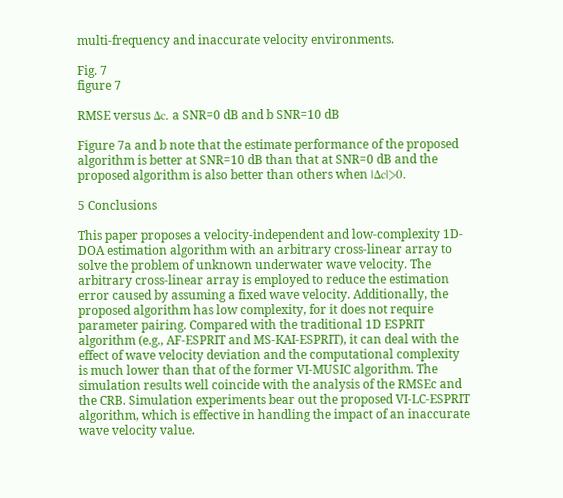multi-frequency and inaccurate velocity environments.

Fig. 7
figure 7

RMSE versus Δc. a SNR=0 dB and b SNR=10 dB

Figure 7a and b note that the estimate performance of the proposed algorithm is better at SNR=10 dB than that at SNR=0 dB and the proposed algorithm is also better than others when |Δc|>0.

5 Conclusions

This paper proposes a velocity-independent and low-complexity 1D-DOA estimation algorithm with an arbitrary cross-linear array to solve the problem of unknown underwater wave velocity. The arbitrary cross-linear array is employed to reduce the estimation error caused by assuming a fixed wave velocity. Additionally, the proposed algorithm has low complexity, for it does not require parameter pairing. Compared with the traditional 1D ESPRIT algorithm (e.g., AF-ESPRIT and MS-KAI-ESPRIT), it can deal with the effect of wave velocity deviation and the computational complexity is much lower than that of the former VI-MUSIC algorithm. The simulation results well coincide with the analysis of the RMSEc and the CRB. Simulation experiments bear out the proposed VI-LC-ESPRIT algorithm, which is effective in handling the impact of an inaccurate wave velocity value.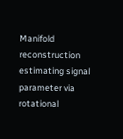Manifold reconstruction estimating signal parameter via rotational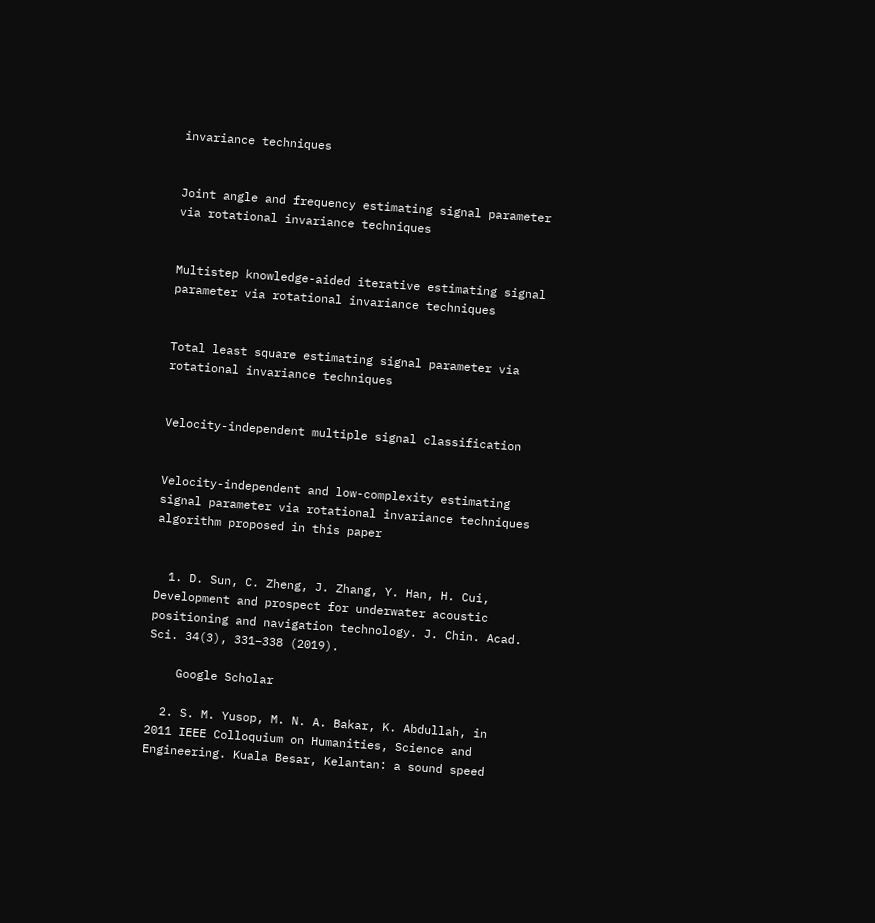invariance techniques


Joint angle and frequency estimating signal parameter via rotational invariance techniques


Multistep knowledge-aided iterative estimating signal parameter via rotational invariance techniques


Total least square estimating signal parameter via rotational invariance techniques


Velocity-independent multiple signal classification


Velocity-independent and low-complexity estimating signal parameter via rotational invariance techniques algorithm proposed in this paper


  1. D. Sun, C. Zheng, J. Zhang, Y. Han, H. Cui, Development and prospect for underwater acoustic positioning and navigation technology. J. Chin. Acad. Sci. 34(3), 331–338 (2019).

    Google Scholar

  2. S. M. Yusop, M. N. A. Bakar, K. Abdullah, in 2011 IEEE Colloquium on Humanities, Science and Engineering. Kuala Besar, Kelantan: a sound speed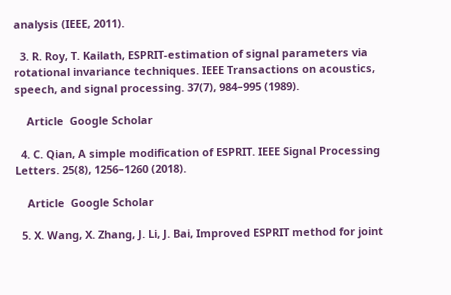analysis (IEEE, 2011).

  3. R. Roy, T. Kailath, ESPRIT-estimation of signal parameters via rotational invariance techniques. IEEE Transactions on acoustics, speech, and signal processing. 37(7), 984–995 (1989).

    Article  Google Scholar

  4. C. Qian, A simple modification of ESPRIT. IEEE Signal Processing Letters. 25(8), 1256–1260 (2018).

    Article  Google Scholar

  5. X. Wang, X. Zhang, J. Li, J. Bai, Improved ESPRIT method for joint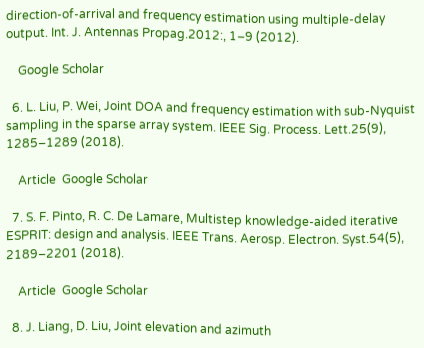direction-of-arrival and frequency estimation using multiple-delay output. Int. J. Antennas Propag.2012:, 1–9 (2012).

    Google Scholar

  6. L. Liu, P. Wei, Joint DOA and frequency estimation with sub-Nyquist sampling in the sparse array system. IEEE Sig. Process. Lett.25(9), 1285–1289 (2018).

    Article  Google Scholar

  7. S. F. Pinto, R. C. De Lamare, Multistep knowledge-aided iterative ESPRIT: design and analysis. IEEE Trans. Aerosp. Electron. Syst.54(5), 2189–2201 (2018).

    Article  Google Scholar

  8. J. Liang, D. Liu, Joint elevation and azimuth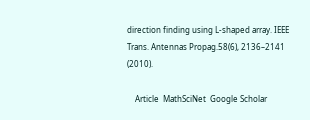direction finding using L-shaped array. IEEE Trans. Antennas Propag.58(6), 2136–2141 (2010).

    Article  MathSciNet  Google Scholar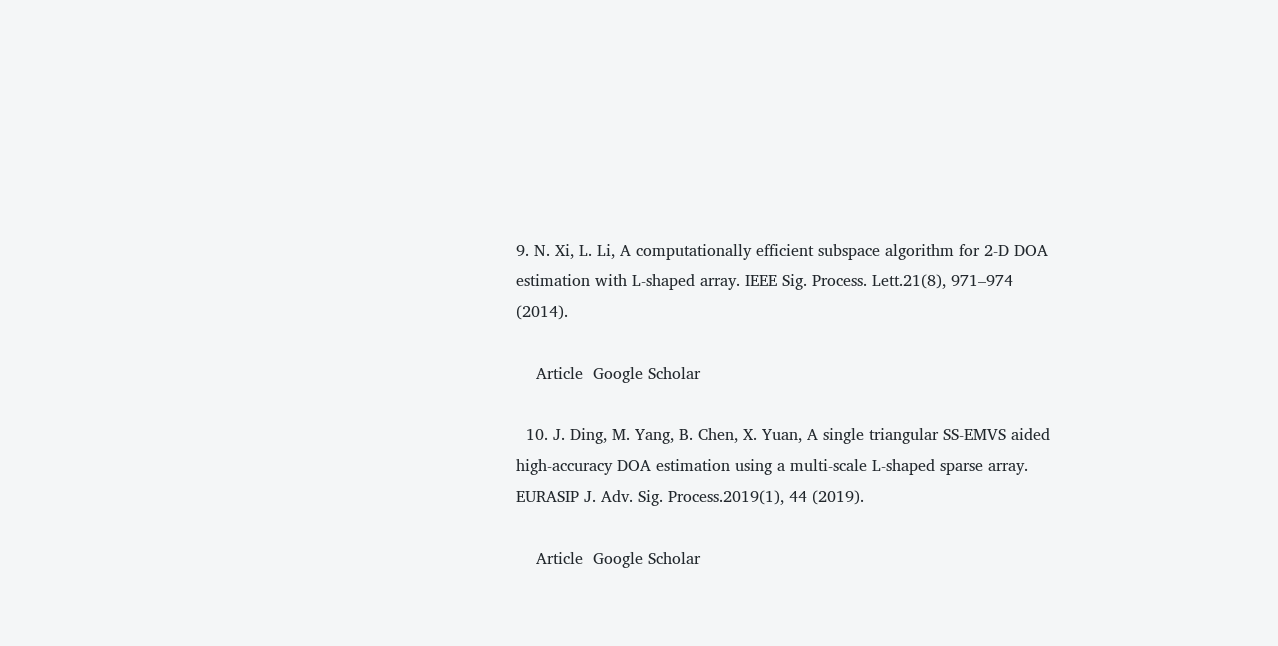9. N. Xi, L. Li, A computationally efficient subspace algorithm for 2-D DOA estimation with L-shaped array. IEEE Sig. Process. Lett.21(8), 971–974 (2014).

    Article  Google Scholar

  10. J. Ding, M. Yang, B. Chen, X. Yuan, A single triangular SS-EMVS aided high-accuracy DOA estimation using a multi-scale L-shaped sparse array. EURASIP J. Adv. Sig. Process.2019(1), 44 (2019).

    Article  Google Scholar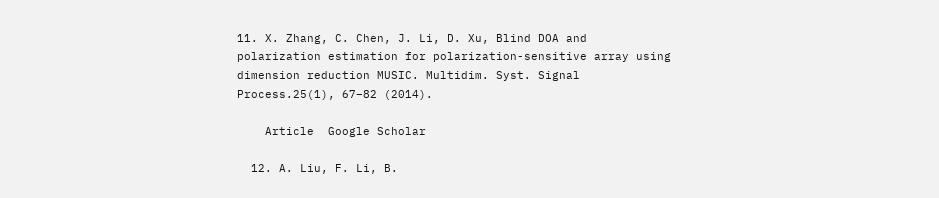11. X. Zhang, C. Chen, J. Li, D. Xu, Blind DOA and polarization estimation for polarization-sensitive array using dimension reduction MUSIC. Multidim. Syst. Signal Process.25(1), 67–82 (2014).

    Article  Google Scholar

  12. A. Liu, F. Li, B.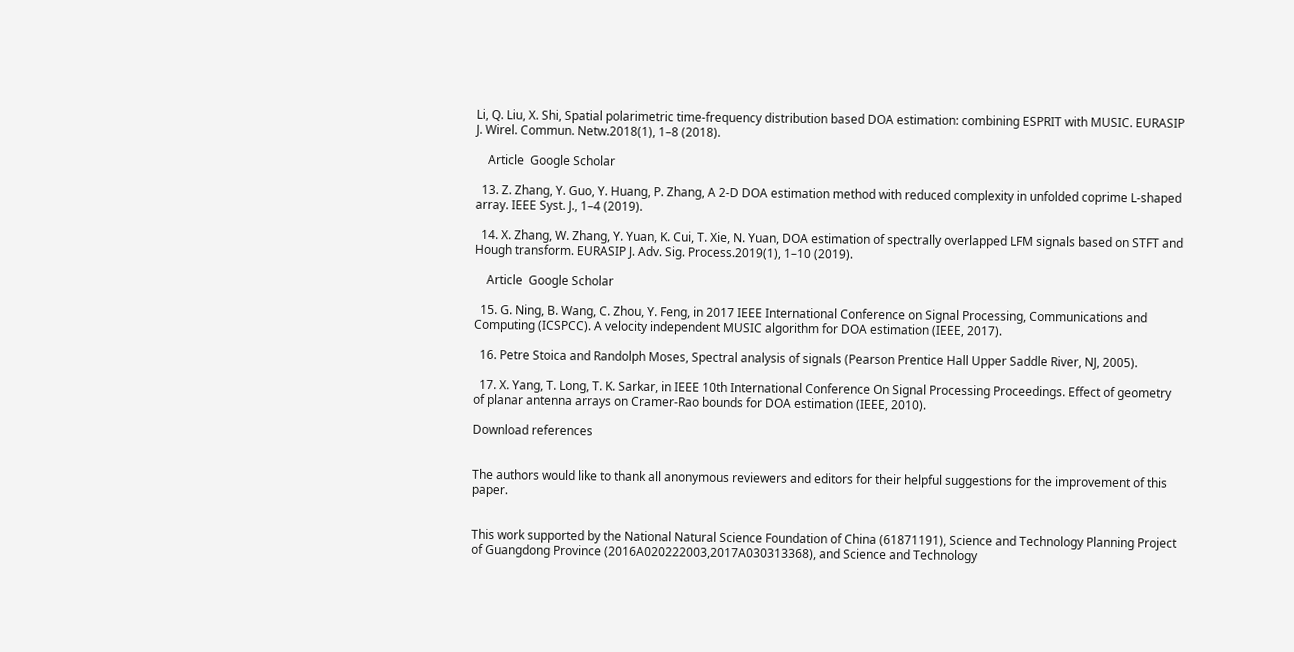Li, Q. Liu, X. Shi, Spatial polarimetric time-frequency distribution based DOA estimation: combining ESPRIT with MUSIC. EURASIP J. Wirel. Commun. Netw.2018(1), 1–8 (2018).

    Article  Google Scholar

  13. Z. Zhang, Y. Guo, Y. Huang, P. Zhang, A 2-D DOA estimation method with reduced complexity in unfolded coprime L-shaped array. IEEE Syst. J., 1–4 (2019).

  14. X. Zhang, W. Zhang, Y. Yuan, K. Cui, T. Xie, N. Yuan, DOA estimation of spectrally overlapped LFM signals based on STFT and Hough transform. EURASIP J. Adv. Sig. Process.2019(1), 1–10 (2019).

    Article  Google Scholar

  15. G. Ning, B. Wang, C. Zhou, Y. Feng, in 2017 IEEE International Conference on Signal Processing, Communications and Computing (ICSPCC). A velocity independent MUSIC algorithm for DOA estimation (IEEE, 2017).

  16. Petre Stoica and Randolph Moses, Spectral analysis of signals (Pearson Prentice Hall Upper Saddle River, NJ, 2005).

  17. X. Yang, T. Long, T. K. Sarkar, in IEEE 10th International Conference On Signal Processing Proceedings. Effect of geometry of planar antenna arrays on Cramer-Rao bounds for DOA estimation (IEEE, 2010).

Download references


The authors would like to thank all anonymous reviewers and editors for their helpful suggestions for the improvement of this paper.


This work supported by the National Natural Science Foundation of China (61871191), Science and Technology Planning Project of Guangdong Province (2016A020222003,2017A030313368), and Science and Technology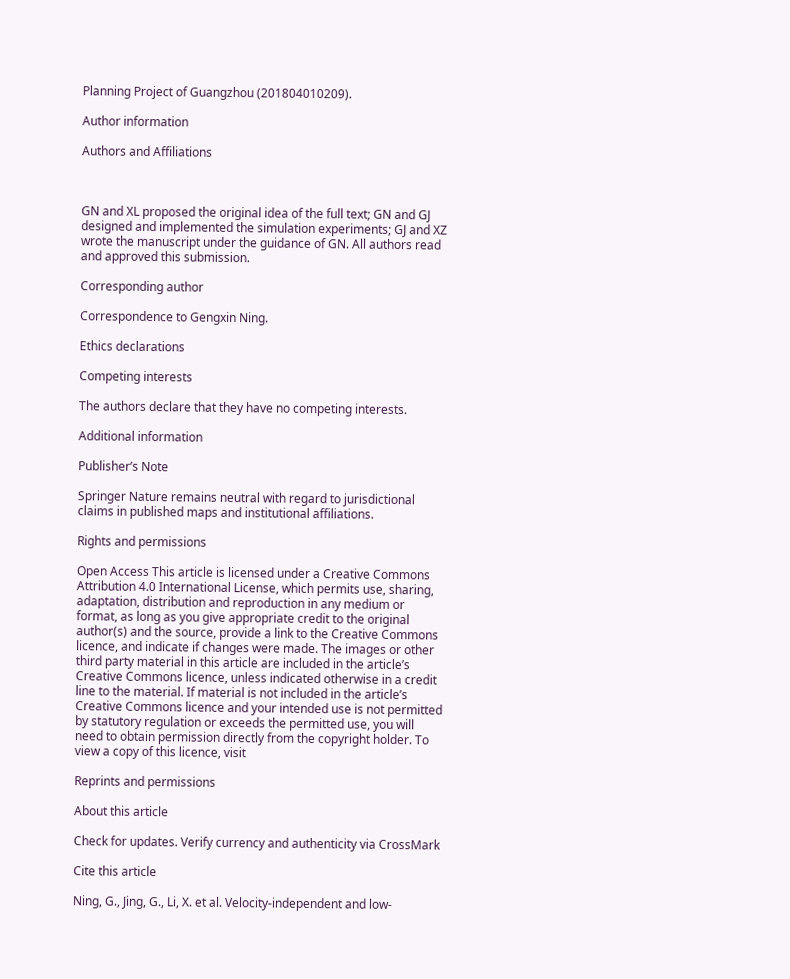Planning Project of Guangzhou (201804010209).

Author information

Authors and Affiliations



GN and XL proposed the original idea of the full text; GN and GJ designed and implemented the simulation experiments; GJ and XZ wrote the manuscript under the guidance of GN. All authors read and approved this submission.

Corresponding author

Correspondence to Gengxin Ning.

Ethics declarations

Competing interests

The authors declare that they have no competing interests.

Additional information

Publisher’s Note

Springer Nature remains neutral with regard to jurisdictional claims in published maps and institutional affiliations.

Rights and permissions

Open Access This article is licensed under a Creative Commons Attribution 4.0 International License, which permits use, sharing, adaptation, distribution and reproduction in any medium or format, as long as you give appropriate credit to the original author(s) and the source, provide a link to the Creative Commons licence, and indicate if changes were made. The images or other third party material in this article are included in the article’s Creative Commons licence, unless indicated otherwise in a credit line to the material. If material is not included in the article’s Creative Commons licence and your intended use is not permitted by statutory regulation or exceeds the permitted use, you will need to obtain permission directly from the copyright holder. To view a copy of this licence, visit

Reprints and permissions

About this article

Check for updates. Verify currency and authenticity via CrossMark

Cite this article

Ning, G., Jing, G., Li, X. et al. Velocity-independent and low-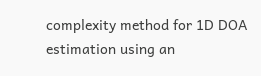complexity method for 1D DOA estimation using an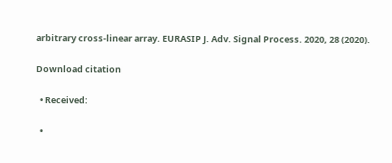arbitrary cross-linear array. EURASIP J. Adv. Signal Process. 2020, 28 (2020).

Download citation

  • Received:

  •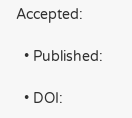Accepted:

  • Published:

  • DOI: